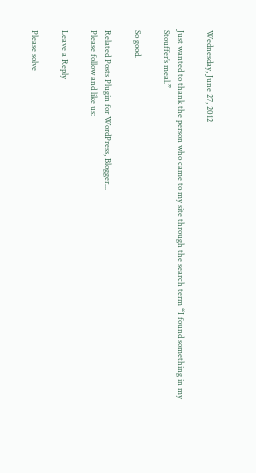Wednesday, June 27, 2012

Just wanted to thank the person who came to my site through the search term “I found something in my Stouffer’s meal.”

So good.

Related Posts Plugin for WordPress, Blogger...
Please follow and like us:

Leave a Reply

Please solve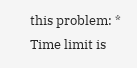this problem: * Time limit is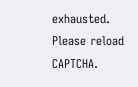exhausted. Please reload CAPTCHA.